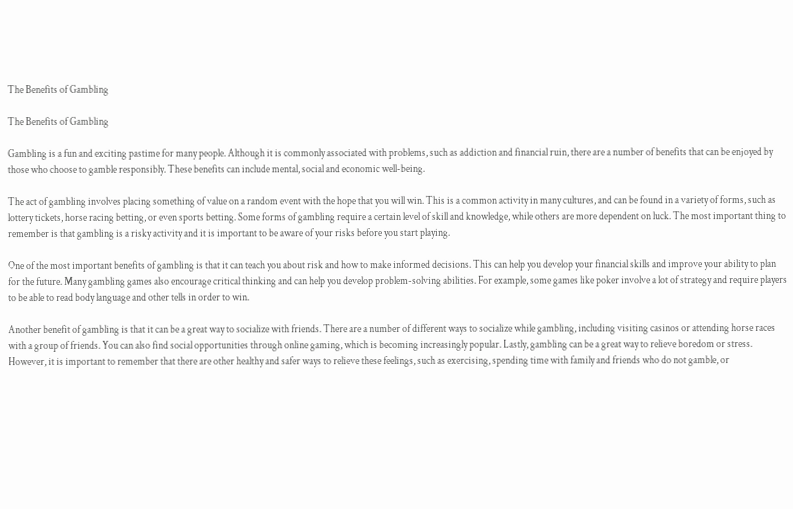The Benefits of Gambling

The Benefits of Gambling

Gambling is a fun and exciting pastime for many people. Although it is commonly associated with problems, such as addiction and financial ruin, there are a number of benefits that can be enjoyed by those who choose to gamble responsibly. These benefits can include mental, social and economic well-being.

The act of gambling involves placing something of value on a random event with the hope that you will win. This is a common activity in many cultures, and can be found in a variety of forms, such as lottery tickets, horse racing betting, or even sports betting. Some forms of gambling require a certain level of skill and knowledge, while others are more dependent on luck. The most important thing to remember is that gambling is a risky activity and it is important to be aware of your risks before you start playing.

One of the most important benefits of gambling is that it can teach you about risk and how to make informed decisions. This can help you develop your financial skills and improve your ability to plan for the future. Many gambling games also encourage critical thinking and can help you develop problem-solving abilities. For example, some games like poker involve a lot of strategy and require players to be able to read body language and other tells in order to win.

Another benefit of gambling is that it can be a great way to socialize with friends. There are a number of different ways to socialize while gambling, including visiting casinos or attending horse races with a group of friends. You can also find social opportunities through online gaming, which is becoming increasingly popular. Lastly, gambling can be a great way to relieve boredom or stress. However, it is important to remember that there are other healthy and safer ways to relieve these feelings, such as exercising, spending time with family and friends who do not gamble, or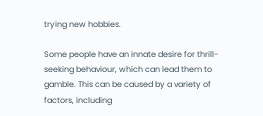trying new hobbies.

Some people have an innate desire for thrill-seeking behaviour, which can lead them to gamble. This can be caused by a variety of factors, including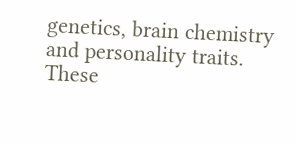genetics, brain chemistry and personality traits. These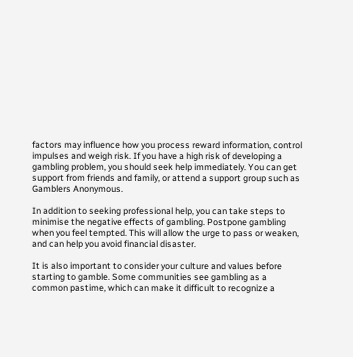factors may influence how you process reward information, control impulses and weigh risk. If you have a high risk of developing a gambling problem, you should seek help immediately. You can get support from friends and family, or attend a support group such as Gamblers Anonymous.

In addition to seeking professional help, you can take steps to minimise the negative effects of gambling. Postpone gambling when you feel tempted. This will allow the urge to pass or weaken, and can help you avoid financial disaster.

It is also important to consider your culture and values before starting to gamble. Some communities see gambling as a common pastime, which can make it difficult to recognize a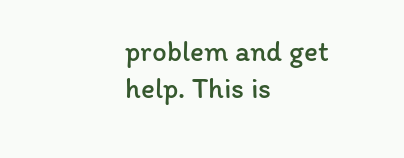problem and get help. This is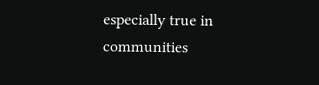especially true in communities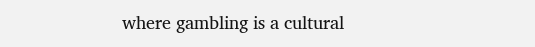where gambling is a cultural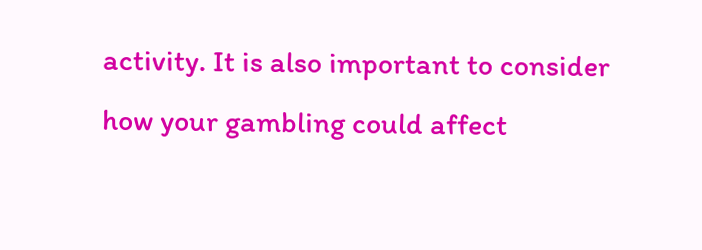activity. It is also important to consider how your gambling could affect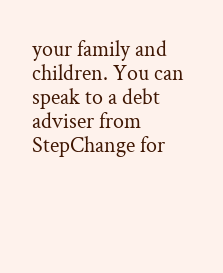your family and children. You can speak to a debt adviser from StepChange for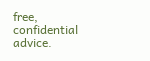free, confidential advice.